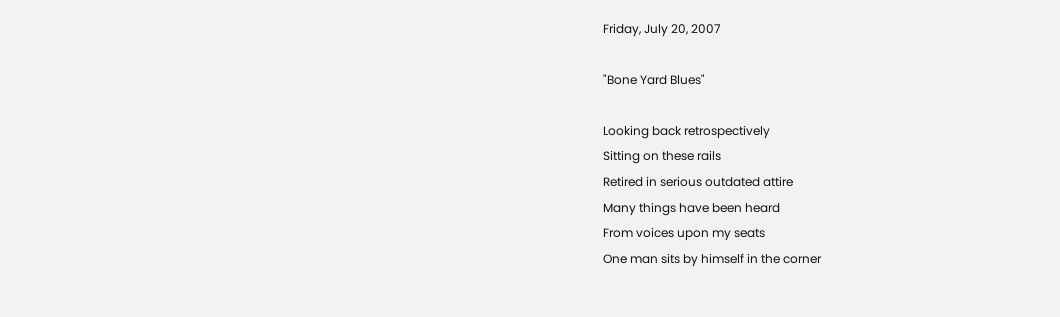Friday, July 20, 2007

"Bone Yard Blues"

Looking back retrospectively
Sitting on these rails
Retired in serious outdated attire
Many things have been heard
From voices upon my seats
One man sits by himself in the corner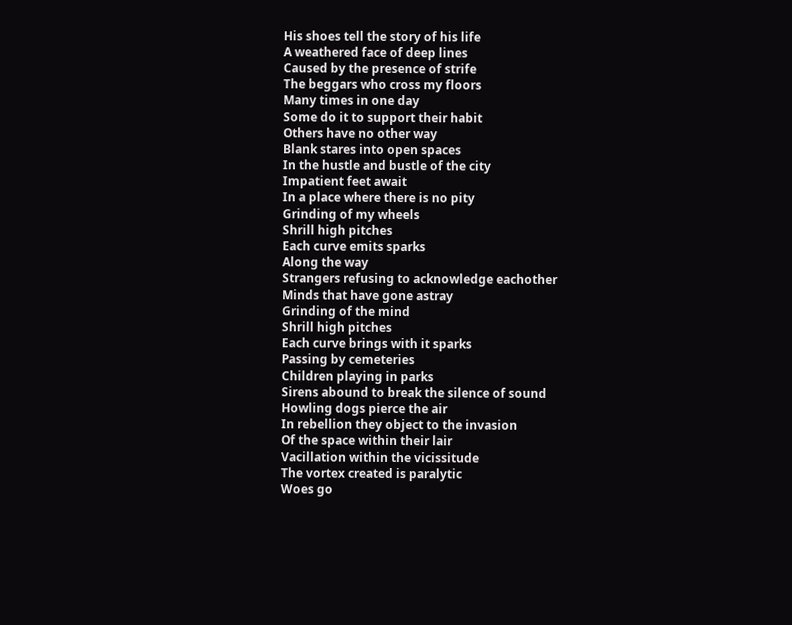His shoes tell the story of his life
A weathered face of deep lines
Caused by the presence of strife
The beggars who cross my floors
Many times in one day
Some do it to support their habit
Others have no other way
Blank stares into open spaces
In the hustle and bustle of the city
Impatient feet await
In a place where there is no pity
Grinding of my wheels
Shrill high pitches
Each curve emits sparks
Along the way
Strangers refusing to acknowledge eachother
Minds that have gone astray
Grinding of the mind
Shrill high pitches
Each curve brings with it sparks
Passing by cemeteries
Children playing in parks
Sirens abound to break the silence of sound
Howling dogs pierce the air
In rebellion they object to the invasion
Of the space within their lair
Vacillation within the vicissitude
The vortex created is paralytic
Woes go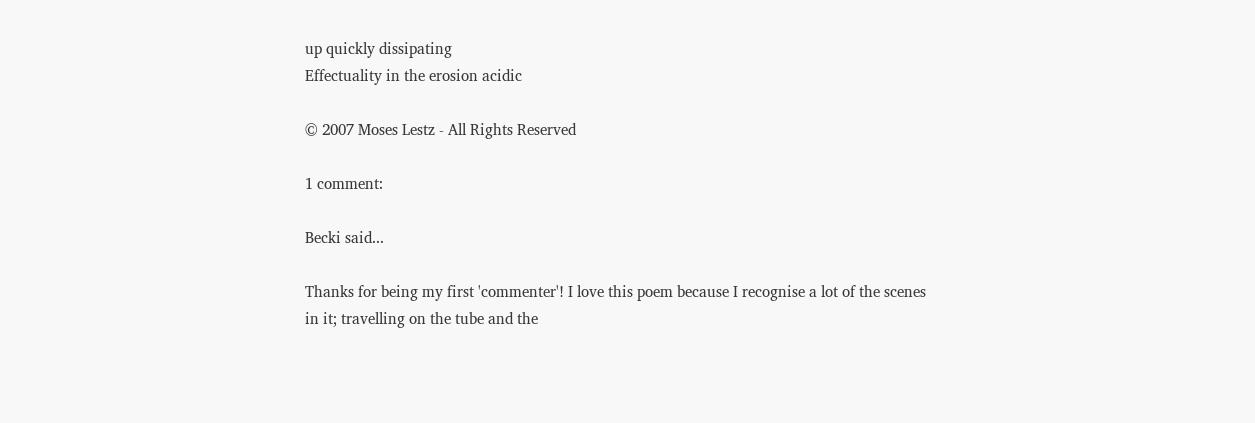up quickly dissipating
Effectuality in the erosion acidic

© 2007 Moses Lestz - All Rights Reserved

1 comment:

Becki said...

Thanks for being my first 'commenter'! I love this poem because I recognise a lot of the scenes in it; travelling on the tube and the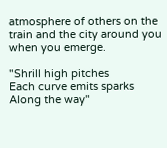atmosphere of others on the train and the city around you when you emerge.

"Shrill high pitches
Each curve emits sparks
Along the way"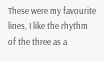These were my favourite lines, I like the rhythm of the three as a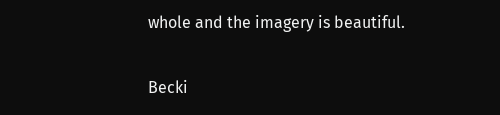whole and the imagery is beautiful.

Becki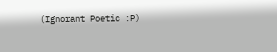(Ignorant Poetic :P)